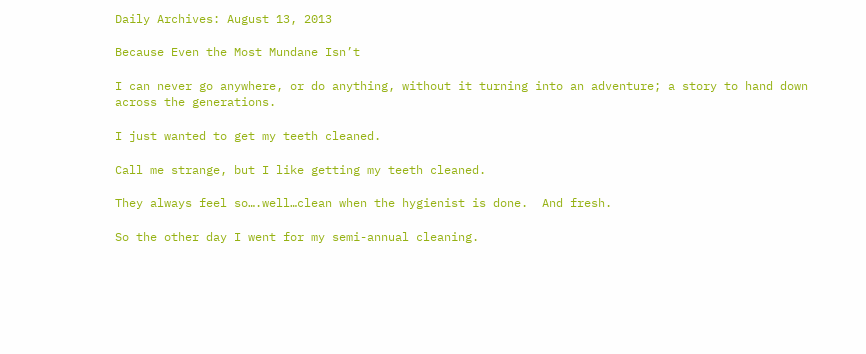Daily Archives: August 13, 2013

Because Even the Most Mundane Isn’t

I can never go anywhere, or do anything, without it turning into an adventure; a story to hand down across the generations.

I just wanted to get my teeth cleaned.

Call me strange, but I like getting my teeth cleaned.

They always feel so….well…clean when the hygienist is done.  And fresh.

So the other day I went for my semi-annual cleaning.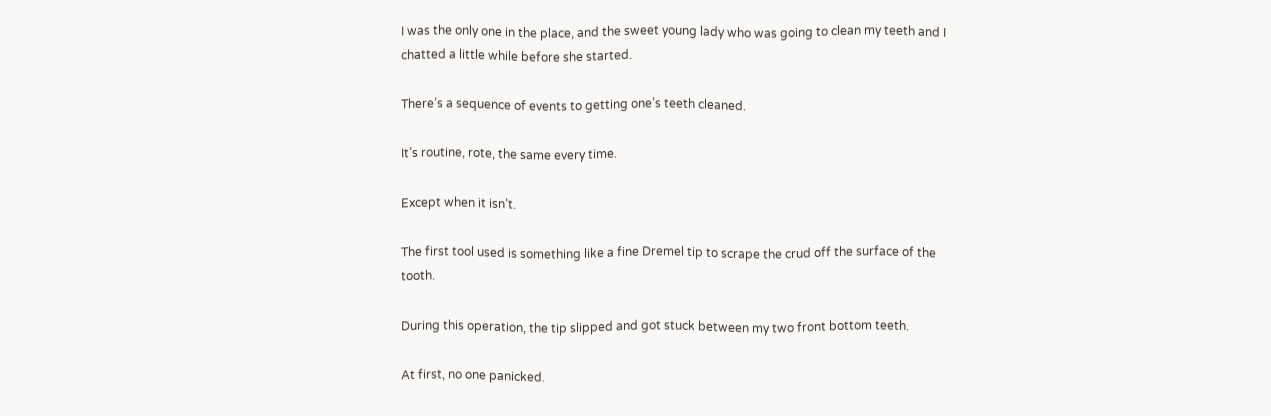I was the only one in the place, and the sweet young lady who was going to clean my teeth and I chatted a little while before she started.

There’s a sequence of events to getting one’s teeth cleaned.

It’s routine, rote, the same every time.

Except when it isn’t.

The first tool used is something like a fine Dremel tip to scrape the crud off the surface of the tooth.

During this operation, the tip slipped and got stuck between my two front bottom teeth.

At first, no one panicked.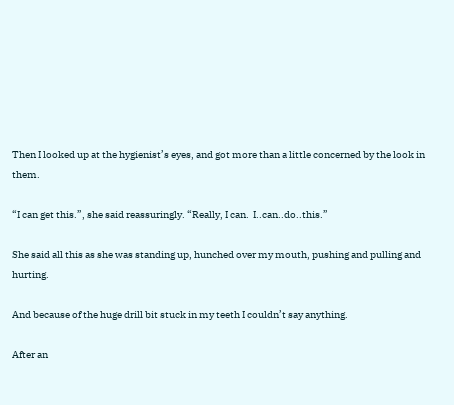Then I looked up at the hygienist’s eyes, and got more than a little concerned by the look in them.

“I can get this.”, she said reassuringly. “Really, I can.  I..can..do..this.”

She said all this as she was standing up, hunched over my mouth, pushing and pulling and hurting.

And because of the huge drill bit stuck in my teeth I couldn’t say anything.

After an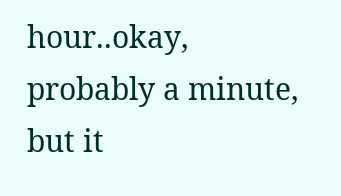hour..okay, probably a minute, but it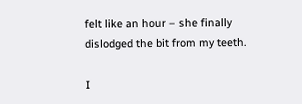felt like an hour – she finally dislodged the bit from my teeth.

I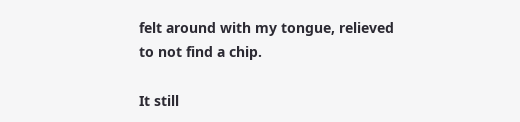felt around with my tongue, relieved to not find a chip.

It still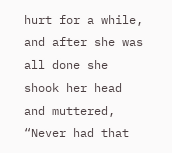hurt for a while, and after she was all done she shook her head and muttered, “Never had that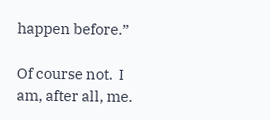happen before.”

Of course not.  I am, after all, me.